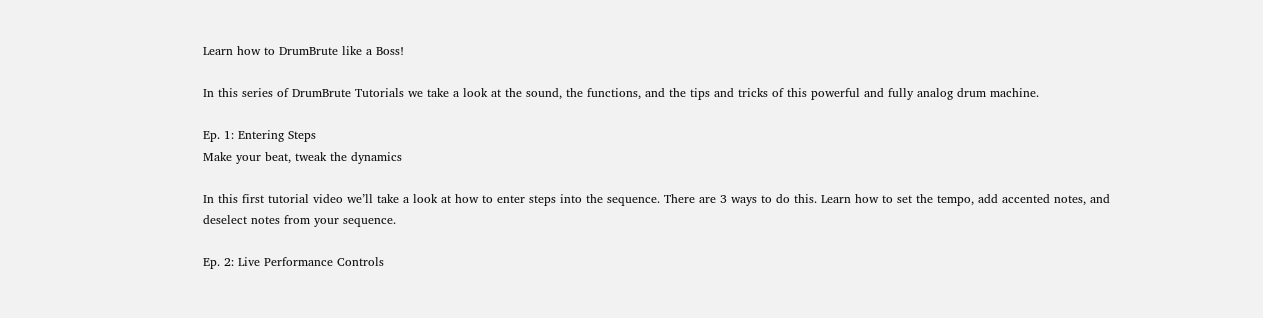Learn how to DrumBrute like a Boss!

In this series of DrumBrute Tutorials we take a look at the sound, the functions, and the tips and tricks of this powerful and fully analog drum machine.

Ep. 1: Entering Steps
Make your beat, tweak the dynamics

In this first tutorial video we’ll take a look at how to enter steps into the sequence. There are 3 ways to do this. Learn how to set the tempo, add accented notes, and deselect notes from your sequence.

Ep. 2: Live Performance Controls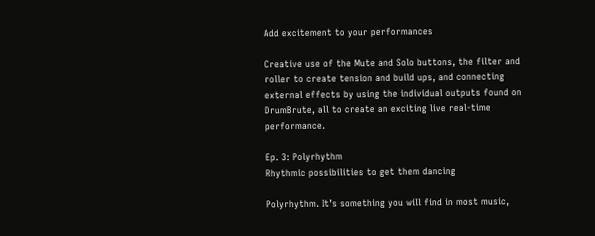Add excitement to your performances

Creative use of the Mute and Solo buttons, the filter and roller to create tension and build ups, and connecting external effects by using the individual outputs found on DrumBrute, all to create an exciting live real-time performance.

Ep. 3: Polyrhythm
Rhythmic possibilities to get them dancing

Polyrhythm. It’s something you will find in most music,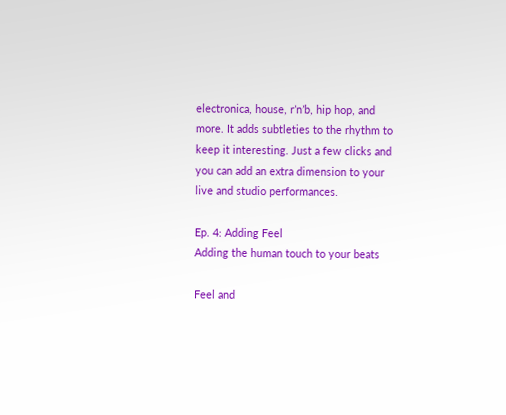electronica, house, r’n’b, hip hop, and more. It adds subtleties to the rhythm to keep it interesting. Just a few clicks and you can add an extra dimension to your live and studio performances.

Ep. 4: Adding Feel
Adding the human touch to your beats

Feel and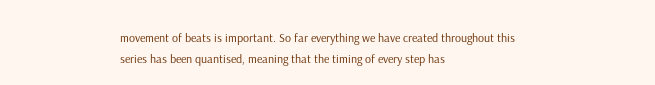movement of beats is important. So far everything we have created throughout this series has been quantised, meaning that the timing of every step has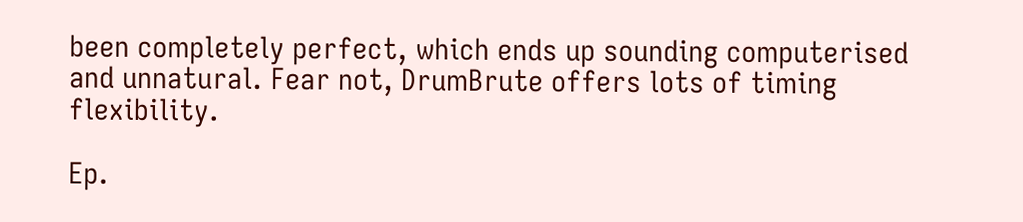been completely perfect, which ends up sounding computerised and unnatural. Fear not, DrumBrute offers lots of timing flexibility.

Ep.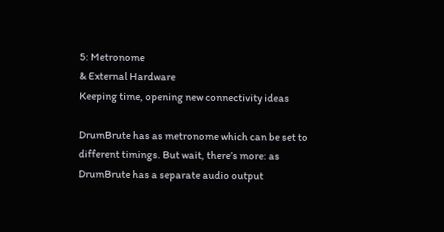5: Metronome
& External Hardware
Keeping time, opening new connectivity ideas

DrumBrute has as metronome which can be set to different timings. But wait, there’s more: as DrumBrute has a separate audio output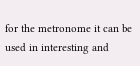for the metronome it can be used in interesting and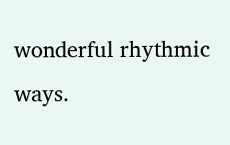wonderful rhythmic ways.